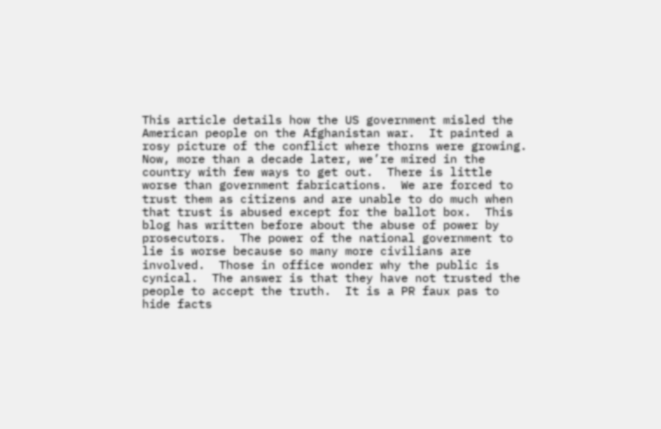This article details how the US government misled the American people on the Afghanistan war.  It painted a rosy picture of the conflict where thorns were growing.  Now, more than a decade later, we’re mired in the country with few ways to get out.  There is little worse than government fabrications.  We are forced to trust them as citizens and are unable to do much when that trust is abused except for the ballot box.  This blog has written before about the abuse of power by prosecutors.  The power of the national government to lie is worse because so many more civilians are involved.  Those in office wonder why the public is cynical.  The answer is that they have not trusted the people to accept the truth.  It is a PR faux pas to hide facts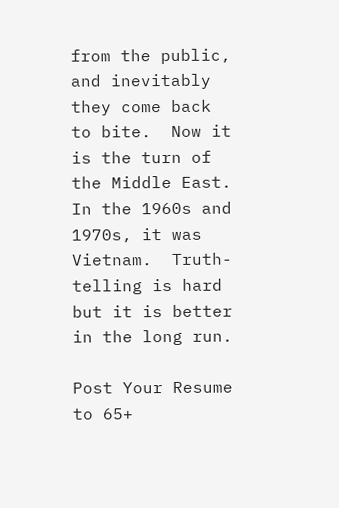from the public, and inevitably they come back to bite.  Now it is the turn of the Middle East.  In the 1960s and 1970s, it was Vietnam.  Truth-telling is hard but it is better in the long run.

Post Your Resume to 65+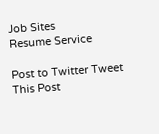Job Sites
Resume Service

Post to Twitter Tweet This Post